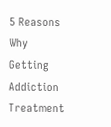5 Reasons Why Getting Addiction Treatment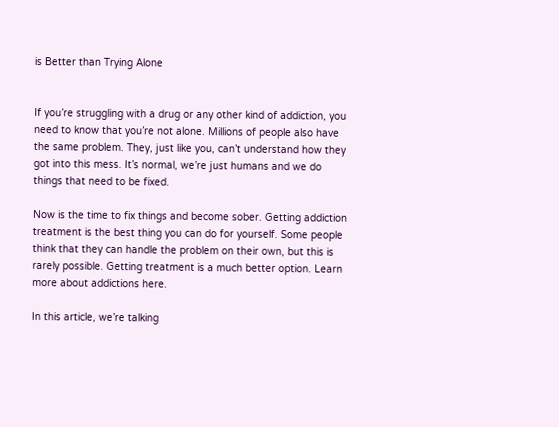is Better than Trying Alone


If you’re struggling with a drug or any other kind of addiction, you need to know that you’re not alone. Millions of people also have the same problem. They, just like you, can’t understand how they got into this mess. It’s normal, we’re just humans and we do things that need to be fixed.

Now is the time to fix things and become sober. Getting addiction treatment is the best thing you can do for yourself. Some people think that they can handle the problem on their own, but this is rarely possible. Getting treatment is a much better option. Learn more about addictions here.

In this article, we’re talking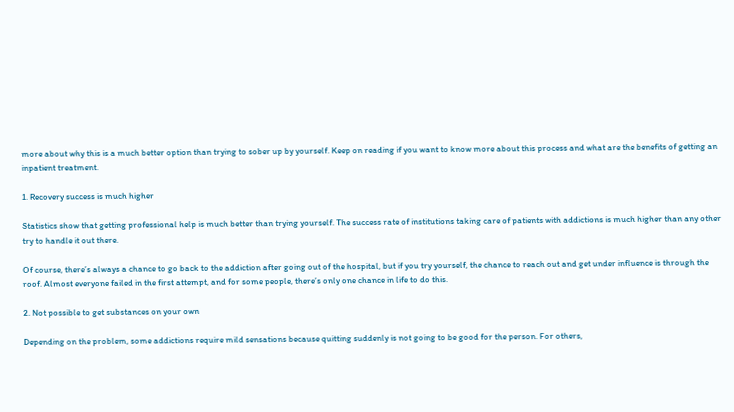more about why this is a much better option than trying to sober up by yourself. Keep on reading if you want to know more about this process and what are the benefits of getting an inpatient treatment.

1. Recovery success is much higher

Statistics show that getting professional help is much better than trying yourself. The success rate of institutions taking care of patients with addictions is much higher than any other try to handle it out there.

Of course, there’s always a chance to go back to the addiction after going out of the hospital, but if you try yourself, the chance to reach out and get under influence is through the roof. Almost everyone failed in the first attempt, and for some people, there’s only one chance in life to do this.

2. Not possible to get substances on your own

Depending on the problem, some addictions require mild sensations because quitting suddenly is not going to be good for the person. For others,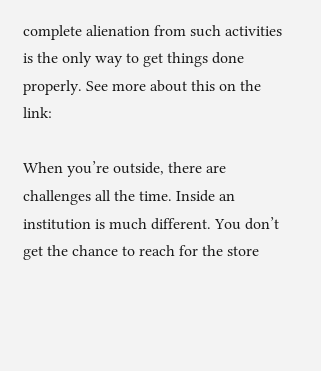complete alienation from such activities is the only way to get things done properly. See more about this on the link:

When you’re outside, there are challenges all the time. Inside an institution is much different. You don’t get the chance to reach for the store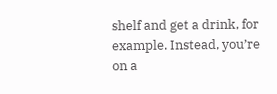shelf and get a drink, for example. Instead, you’re on a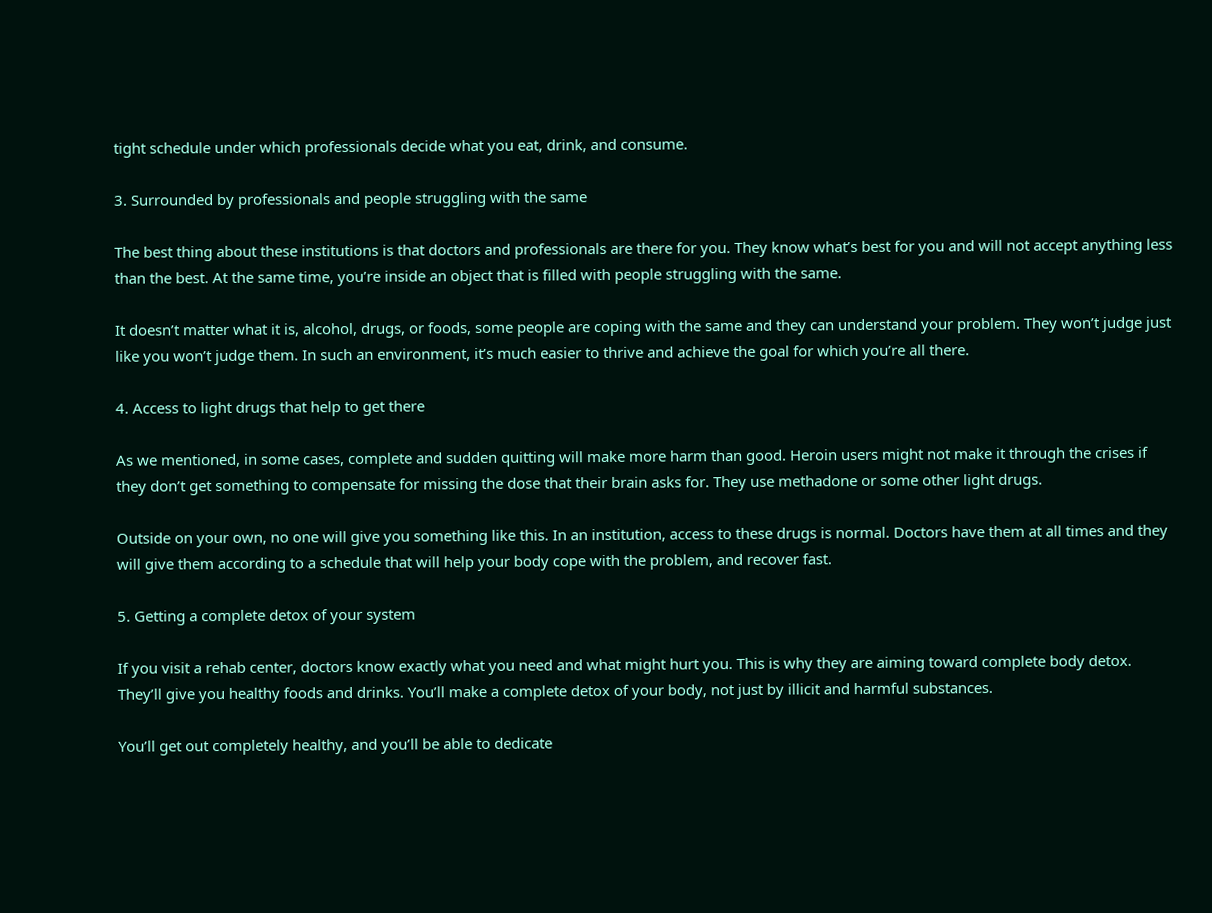tight schedule under which professionals decide what you eat, drink, and consume.

3. Surrounded by professionals and people struggling with the same

The best thing about these institutions is that doctors and professionals are there for you. They know what’s best for you and will not accept anything less than the best. At the same time, you’re inside an object that is filled with people struggling with the same.

It doesn’t matter what it is, alcohol, drugs, or foods, some people are coping with the same and they can understand your problem. They won’t judge just like you won’t judge them. In such an environment, it’s much easier to thrive and achieve the goal for which you’re all there.

4. Access to light drugs that help to get there

As we mentioned, in some cases, complete and sudden quitting will make more harm than good. Heroin users might not make it through the crises if they don’t get something to compensate for missing the dose that their brain asks for. They use methadone or some other light drugs.

Outside on your own, no one will give you something like this. In an institution, access to these drugs is normal. Doctors have them at all times and they will give them according to a schedule that will help your body cope with the problem, and recover fast.

5. Getting a complete detox of your system

If you visit a rehab center, doctors know exactly what you need and what might hurt you. This is why they are aiming toward complete body detox. They’ll give you healthy foods and drinks. You’ll make a complete detox of your body, not just by illicit and harmful substances.

You’ll get out completely healthy, and you’ll be able to dedicate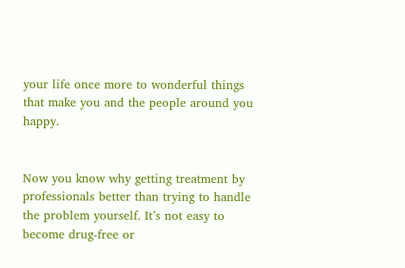your life once more to wonderful things that make you and the people around you happy.


Now you know why getting treatment by professionals better than trying to handle the problem yourself. It’s not easy to become drug-free or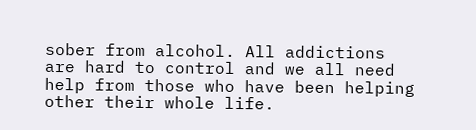sober from alcohol. All addictions are hard to control and we all need help from those who have been helping other their whole life.